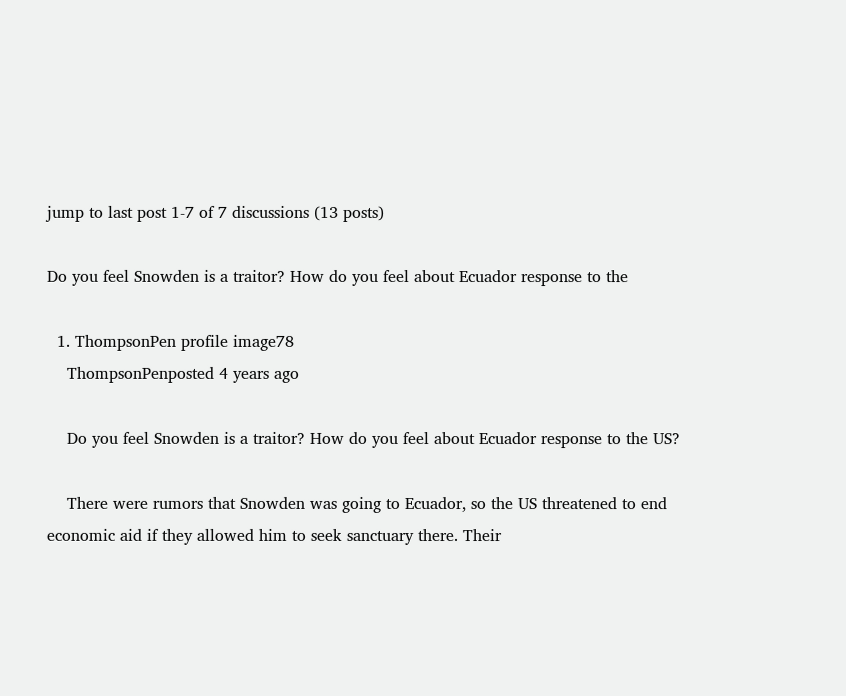jump to last post 1-7 of 7 discussions (13 posts)

Do you feel Snowden is a traitor? How do you feel about Ecuador response to the

  1. ThompsonPen profile image78
    ThompsonPenposted 4 years ago

    Do you feel Snowden is a traitor? How do you feel about Ecuador response to the US?

    There were rumors that Snowden was going to Ecuador, so the US threatened to end economic aid if they allowed him to seek sanctuary there. Their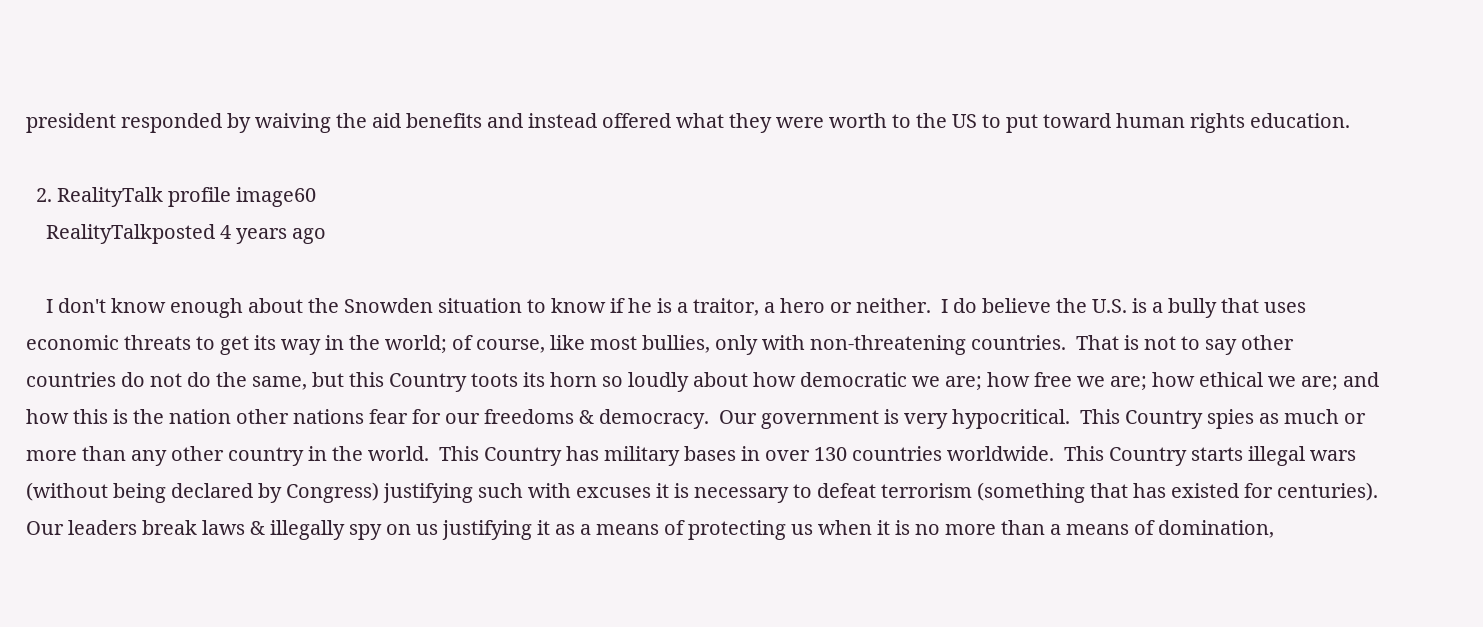president responded by waiving the aid benefits and instead offered what they were worth to the US to put toward human rights education.

  2. RealityTalk profile image60
    RealityTalkposted 4 years ago

    I don't know enough about the Snowden situation to know if he is a traitor, a hero or neither.  I do believe the U.S. is a bully that uses economic threats to get its way in the world; of course, like most bullies, only with non-threatening countries.  That is not to say other countries do not do the same, but this Country toots its horn so loudly about how democratic we are; how free we are; how ethical we are; and how this is the nation other nations fear for our freedoms & democracy.  Our government is very hypocritical.  This Country spies as much or more than any other country in the world.  This Country has military bases in over 130 countries worldwide.  This Country starts illegal wars (without being declared by Congress) justifying such with excuses it is necessary to defeat terrorism (something that has existed for centuries). Our leaders break laws & illegally spy on us justifying it as a means of protecting us when it is no more than a means of domination,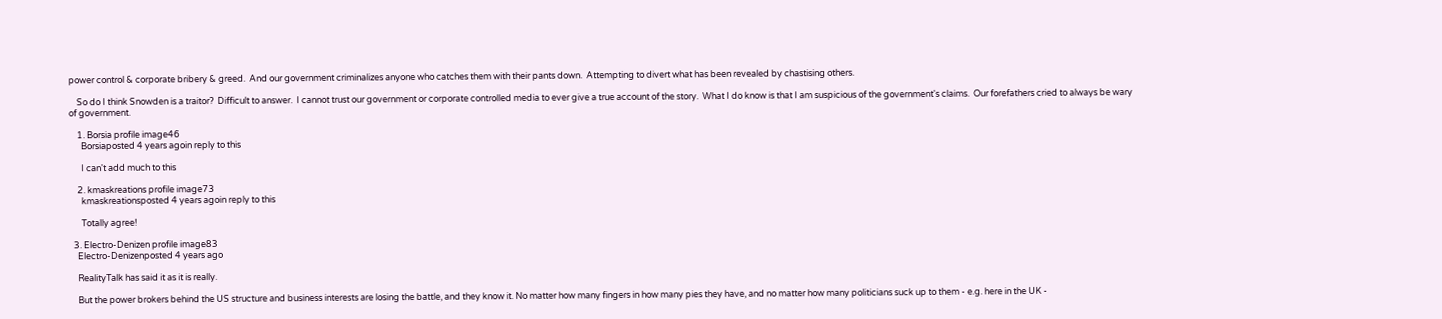power control & corporate bribery & greed.  And our government criminalizes anyone who catches them with their pants down.  Attempting to divert what has been revealed by chastising others.

    So do I think Snowden is a traitor?  Difficult to answer.  I cannot trust our government or corporate controlled media to ever give a true account of the story.  What I do know is that I am suspicious of the government's claims.  Our forefathers cried to always be wary of government.

    1. Borsia profile image46
      Borsiaposted 4 years agoin reply to this

      I can't add much to this

    2. kmaskreations profile image73
      kmaskreationsposted 4 years agoin reply to this

      Totally agree!

  3. Electro-Denizen profile image83
    Electro-Denizenposted 4 years ago

    RealityTalk has said it as it is really.

    But the power brokers behind the US structure and business interests are losing the battle, and they know it. No matter how many fingers in how many pies they have, and no matter how many politicians suck up to them - e.g. here in the UK -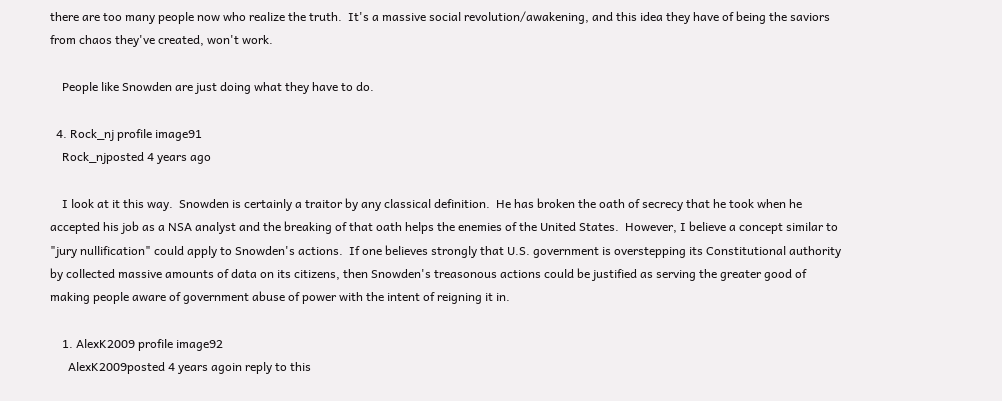there are too many people now who realize the truth.  It's a massive social revolution/awakening, and this idea they have of being the saviors from chaos they've created, won't work.

    People like Snowden are just doing what they have to do.

  4. Rock_nj profile image91
    Rock_njposted 4 years ago

    I look at it this way.  Snowden is certainly a traitor by any classical definition.  He has broken the oath of secrecy that he took when he accepted his job as a NSA analyst and the breaking of that oath helps the enemies of the United States.  However, I believe a concept similar to "jury nullification" could apply to Snowden's actions.  If one believes strongly that U.S. government is overstepping its Constitutional authority by collected massive amounts of data on its citizens, then Snowden's treasonous actions could be justified as serving the greater good of making people aware of government abuse of power with the intent of reigning it in.

    1. AlexK2009 profile image92
      AlexK2009posted 4 years agoin reply to this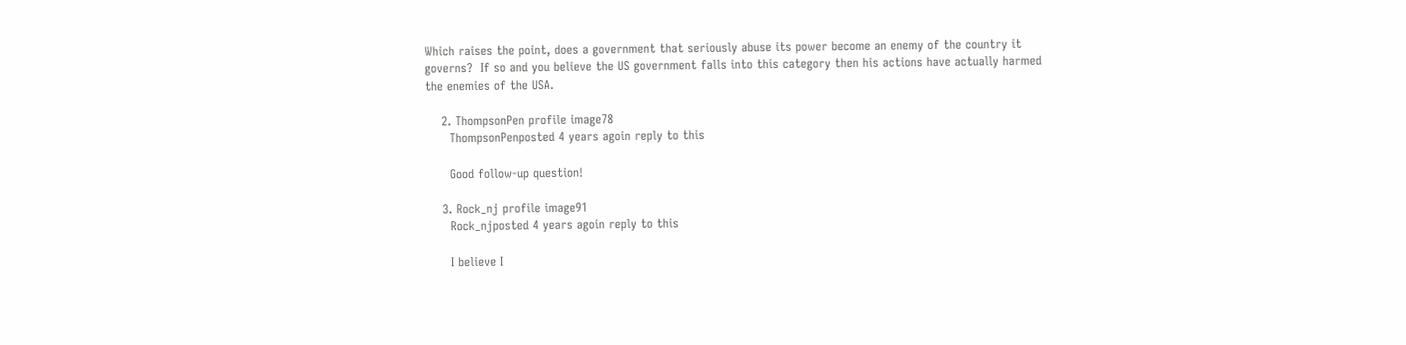Which raises the point, does a government that seriously abuse its power become an enemy of the country it governs?  If so and you believe the US government falls into this category then his actions have actually harmed the enemies of the USA.

    2. ThompsonPen profile image78
      ThompsonPenposted 4 years agoin reply to this

      Good follow-up question!

    3. Rock_nj profile image91
      Rock_njposted 4 years agoin reply to this

      I believe I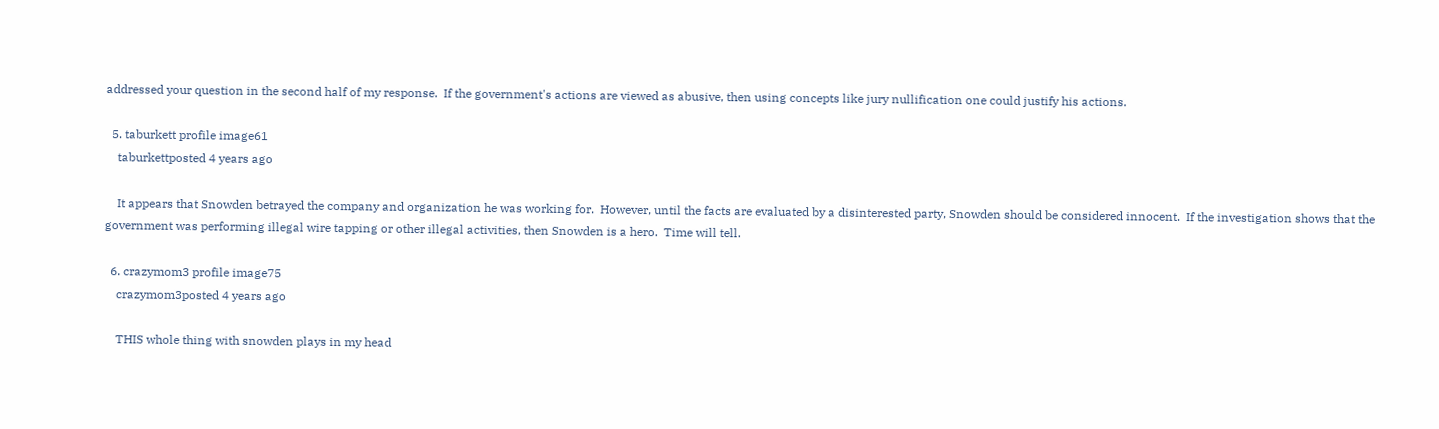addressed your question in the second half of my response.  If the government's actions are viewed as abusive, then using concepts like jury nullification one could justify his actions.

  5. taburkett profile image61
    taburkettposted 4 years ago

    It appears that Snowden betrayed the company and organization he was working for.  However, until the facts are evaluated by a disinterested party, Snowden should be considered innocent.  If the investigation shows that the government was performing illegal wire tapping or other illegal activities, then Snowden is a hero.  Time will tell.

  6. crazymom3 profile image75
    crazymom3posted 4 years ago

    THIS whole thing with snowden plays in my head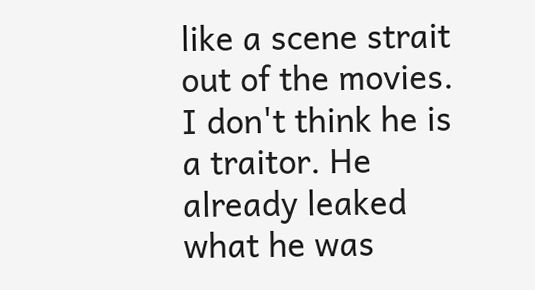like a scene strait out of the movies.  I don't think he is a traitor. He already leaked what he was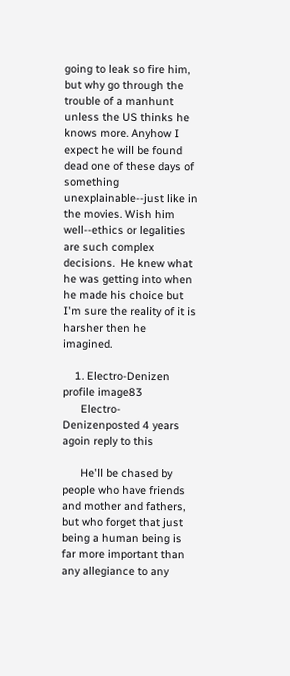going to leak so fire him, but why go through the trouble of a manhunt unless the US thinks he knows more. Anyhow I expect he will be found dead one of these days of something unexplainable--just like in the movies. Wish him well--ethics or legalities are such complex decisions.  He knew what he was getting into when he made his choice but I'm sure the reality of it is harsher then he imagined.

    1. Electro-Denizen profile image83
      Electro-Denizenposted 4 years agoin reply to this

      He'll be chased by people who have friends and mother and fathers, but who forget that just being a human being is far more important than any allegiance to any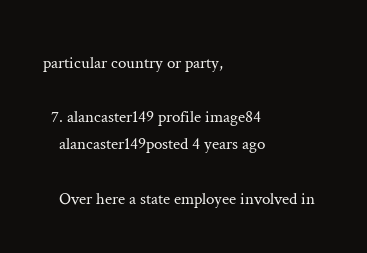particular country or party,

  7. alancaster149 profile image84
    alancaster149posted 4 years ago

    Over here a state employee involved in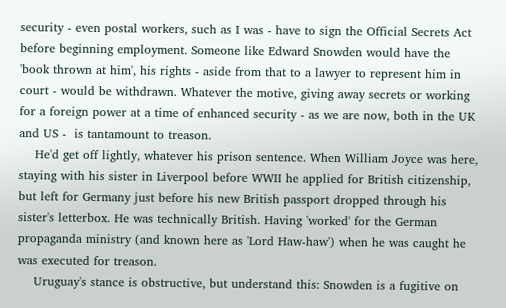security - even postal workers, such as I was - have to sign the Official Secrets Act before beginning employment. Someone like Edward Snowden would have the 'book thrown at him', his rights - aside from that to a lawyer to represent him in court - would be withdrawn. Whatever the motive, giving away secrets or working for a foreign power at a time of enhanced security - as we are now, both in the UK and US -  is tantamount to treason.
    He'd get off lightly, whatever his prison sentence. When William Joyce was here, staying with his sister in Liverpool before WWII he applied for British citizenship, but left for Germany just before his new British passport dropped through his sister's letterbox. He was technically British. Having 'worked' for the German propaganda ministry (and known here as 'Lord Haw-haw') when he was caught he was executed for treason.
    Uruguay's stance is obstructive, but understand this: Snowden is a fugitive on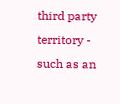third party territory - such as an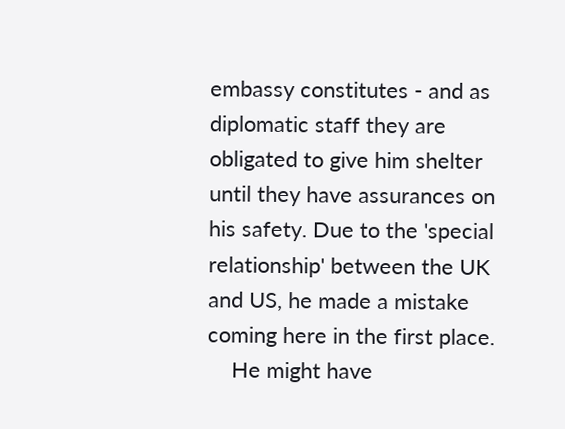embassy constitutes - and as diplomatic staff they are obligated to give him shelter until they have assurances on his safety. Due to the 'special relationship' between the UK and US, he made a mistake coming here in the first place.
    He might have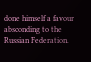done himself a favour absconding to the Russian Federation.